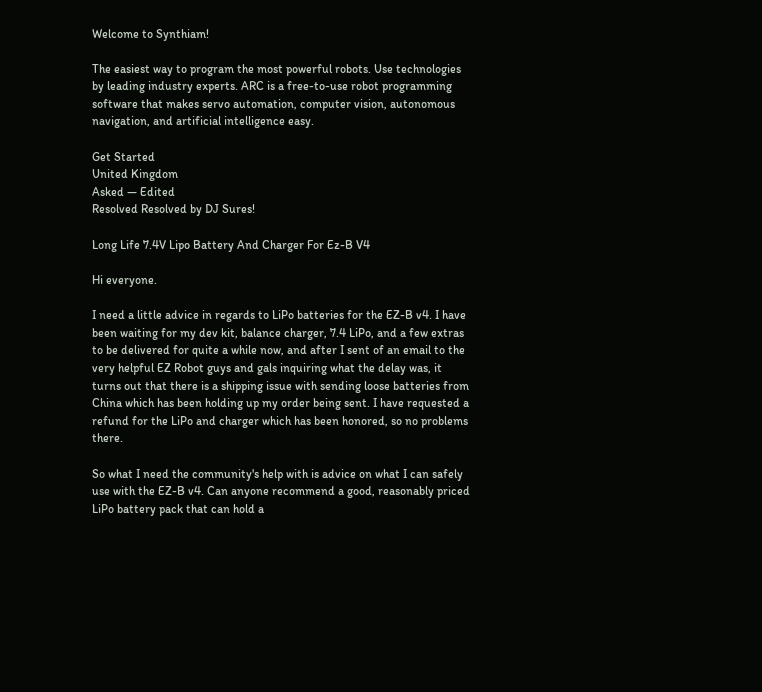Welcome to Synthiam!

The easiest way to program the most powerful robots. Use technologies by leading industry experts. ARC is a free-to-use robot programming software that makes servo automation, computer vision, autonomous navigation, and artificial intelligence easy.

Get Started
United Kingdom
Asked — Edited
Resolved Resolved by DJ Sures!

Long Life 7.4V Lipo Battery And Charger For Ez-B V4

Hi everyone.

I need a little advice in regards to LiPo batteries for the EZ-B v4. I have been waiting for my dev kit, balance charger, 7.4 LiPo, and a few extras to be delivered for quite a while now, and after I sent of an email to the very helpful EZ Robot guys and gals inquiring what the delay was, it turns out that there is a shipping issue with sending loose batteries from China which has been holding up my order being sent. I have requested a refund for the LiPo and charger which has been honored, so no problems there.

So what I need the community's help with is advice on what I can safely use with the EZ-B v4. Can anyone recommend a good, reasonably priced LiPo battery pack that can hold a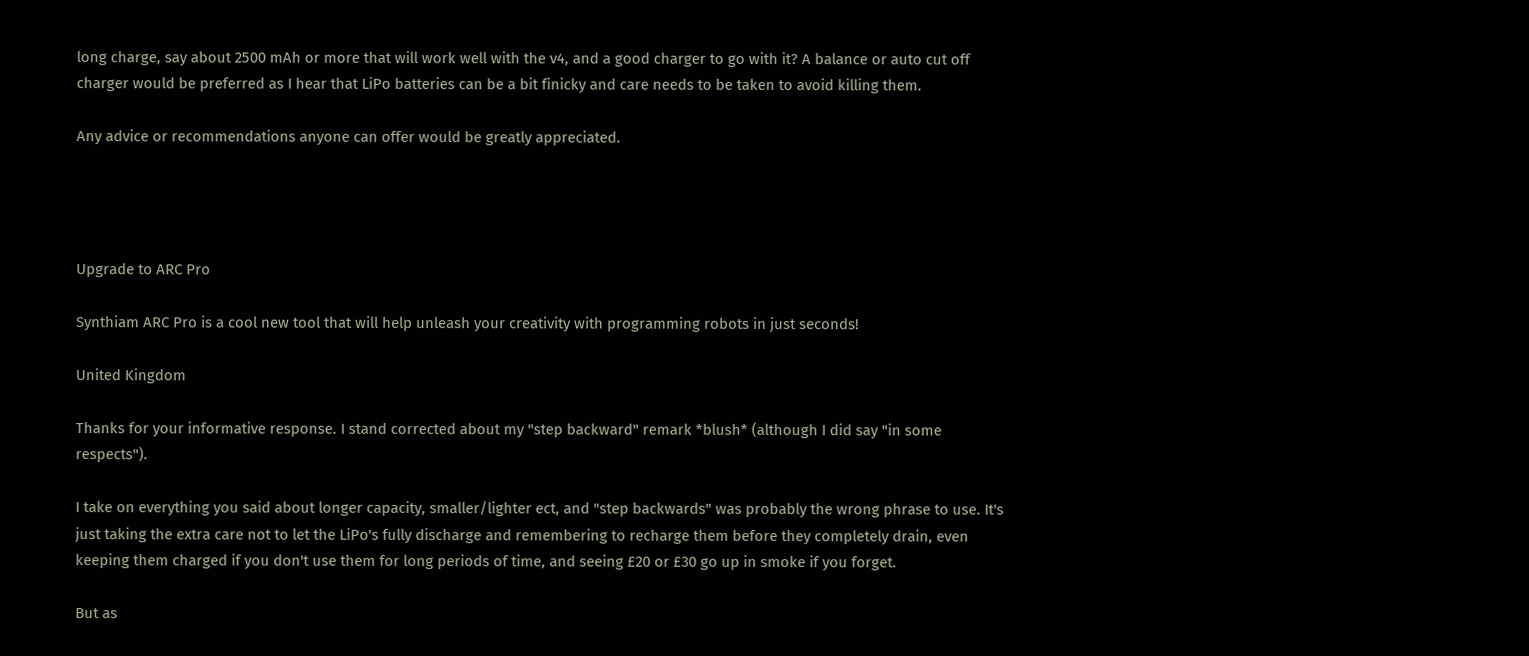long charge, say about 2500 mAh or more that will work well with the v4, and a good charger to go with it? A balance or auto cut off charger would be preferred as I hear that LiPo batteries can be a bit finicky and care needs to be taken to avoid killing them.

Any advice or recommendations anyone can offer would be greatly appreciated.




Upgrade to ARC Pro

Synthiam ARC Pro is a cool new tool that will help unleash your creativity with programming robots in just seconds!

United Kingdom

Thanks for your informative response. I stand corrected about my "step backward" remark *blush* (although I did say "in some respects").

I take on everything you said about longer capacity, smaller/lighter ect, and "step backwards" was probably the wrong phrase to use. It's just taking the extra care not to let the LiPo's fully discharge and remembering to recharge them before they completely drain, even keeping them charged if you don't use them for long periods of time, and seeing £20 or £30 go up in smoke if you forget.

But as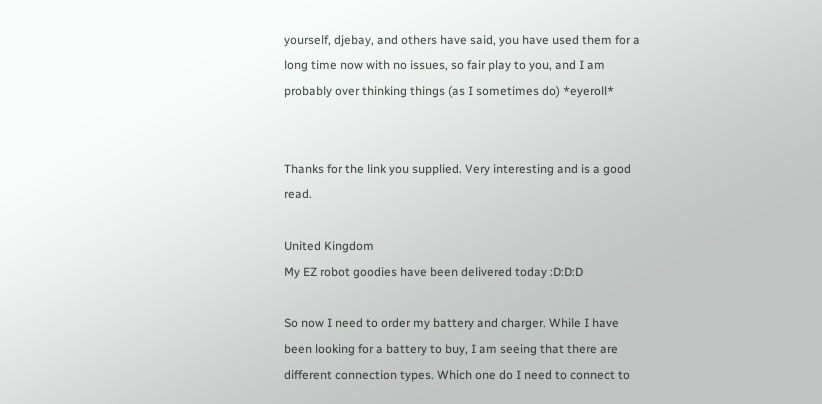yourself, djebay, and others have said, you have used them for a long time now with no issues, so fair play to you, and I am probably over thinking things (as I sometimes do) *eyeroll*


Thanks for the link you supplied. Very interesting and is a good read.

United Kingdom
My EZ robot goodies have been delivered today :D:D:D

So now I need to order my battery and charger. While I have been looking for a battery to buy, I am seeing that there are different connection types. Which one do I need to connect to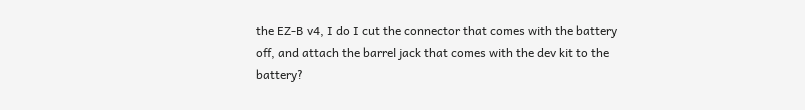the EZ-B v4, I do I cut the connector that comes with the battery off, and attach the barrel jack that comes with the dev kit to the battery?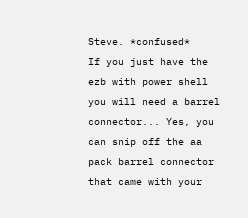Steve. *confused*
If you just have the ezb with power shell you will need a barrel connector... Yes, you can snip off the aa pack barrel connector that came with your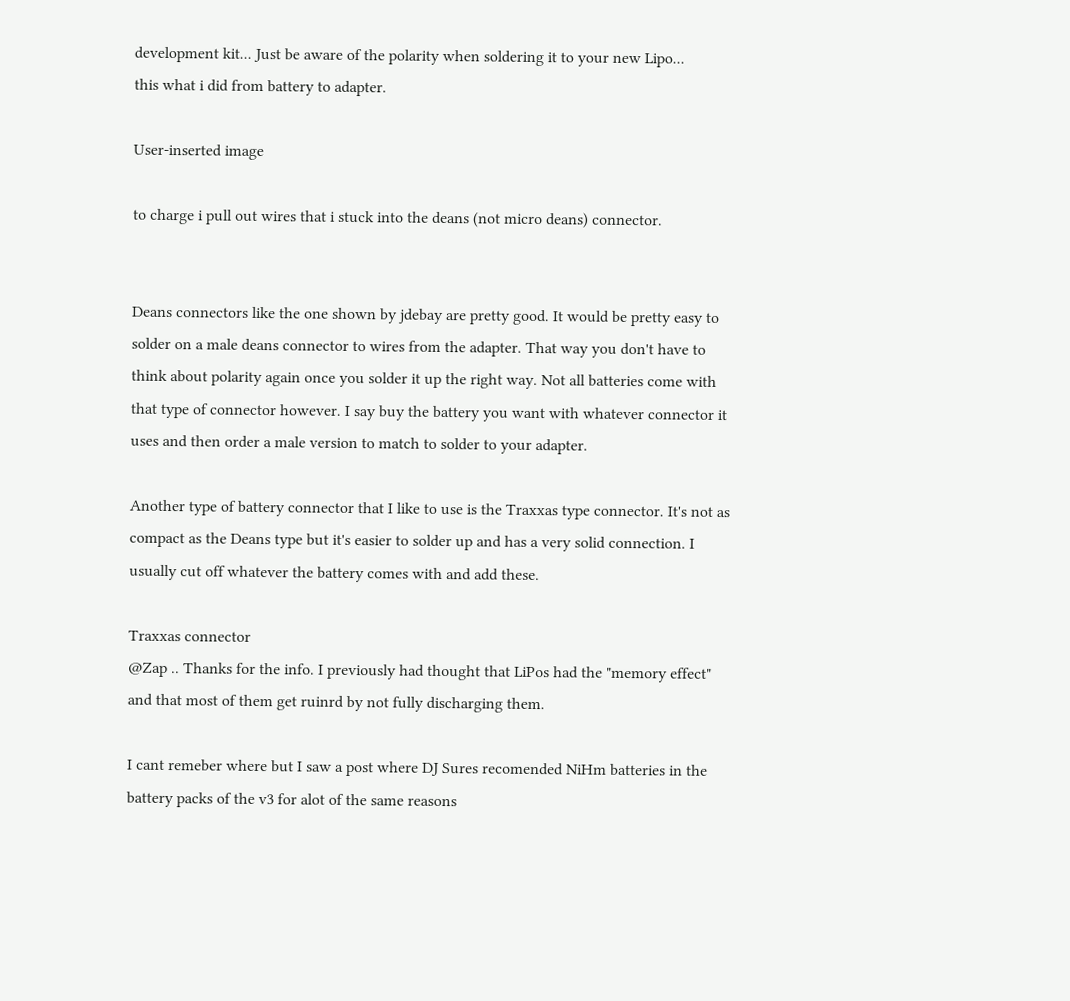development kit... Just be aware of the polarity when soldering it to your new Lipo...
this what i did from battery to adapter.

User-inserted image

to charge i pull out wires that i stuck into the deans (not micro deans) connector.


Deans connectors like the one shown by jdebay are pretty good. It would be pretty easy to solder on a male deans connector to wires from the adapter. That way you don't have to think about polarity again once you solder it up the right way. Not all batteries come with that type of connector however. I say buy the battery you want with whatever connector it uses and then order a male version to match to solder to your adapter.

Another type of battery connector that I like to use is the Traxxas type connector. It's not as compact as the Deans type but it's easier to solder up and has a very solid connection. I usually cut off whatever the battery comes with and add these.

Traxxas connector
@Zap .. Thanks for the info. I previously had thought that LiPos had the "memory effect" and that most of them get ruinrd by not fully discharging them.

I cant remeber where but I saw a post where DJ Sures recomended NiHm batteries in the battery packs of the v3 for alot of the same reasons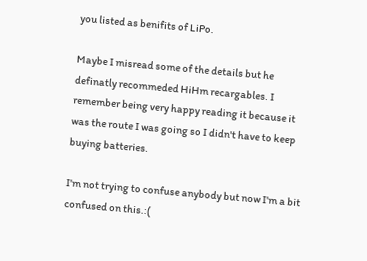you listed as benifits of LiPo.

Maybe I misread some of the details but he definatly recommeded HiHm recargables. I remember being very happy reading it because it was the route I was going so I didn't have to keep buying batteries.

I'm not trying to confuse anybody but now I'm a bit confused on this.:(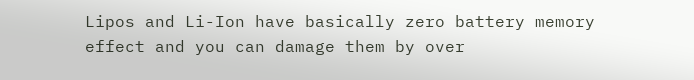Lipos and Li-Ion have basically zero battery memory effect and you can damage them by over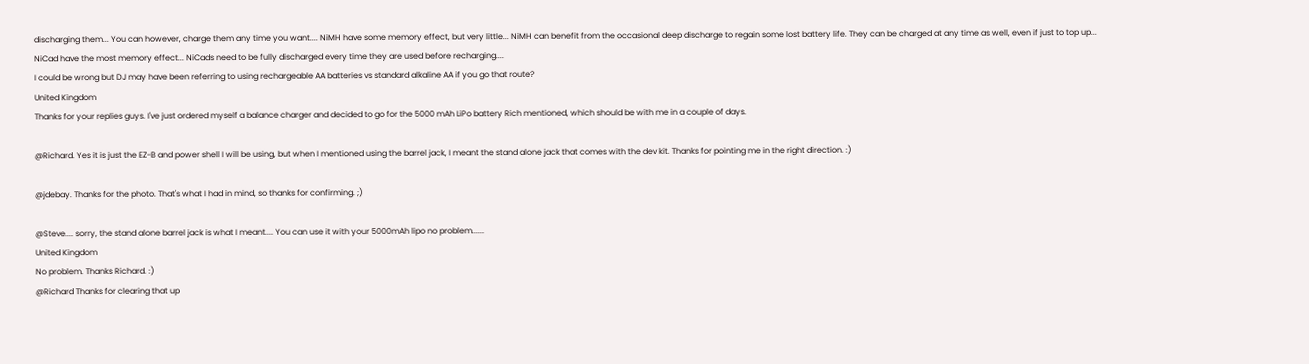discharging them... You can however, charge them any time you want.... NiMH have some memory effect, but very little... NiMH can benefit from the occasional deep discharge to regain some lost battery life. They can be charged at any time as well, even if just to top up... NiCad have the most memory effect... NiCads need to be fully discharged every time they are used before recharging....
I could be wrong but DJ may have been referring to using rechargeable AA batteries vs standard alkaline AA if you go that route?
United Kingdom
Thanks for your replies guys. I've just ordered myself a balance charger and decided to go for the 5000 mAh LiPo battery Rich mentioned, which should be with me in a couple of days.

@Richard. Yes it is just the EZ-B and power shell I will be using, but when I mentioned using the barrel jack, I meant the stand alone jack that comes with the dev kit. Thanks for pointing me in the right direction. :)

@jdebay. Thanks for the photo. That's what I had in mind, so thanks for confirming. ;)

@Steve.... sorry, the stand alone barrel jack is what I meant.... You can use it with your 5000mAh lipo no problem......
United Kingdom
No problem. Thanks Richard. :)
@Richard Thanks for clearing that up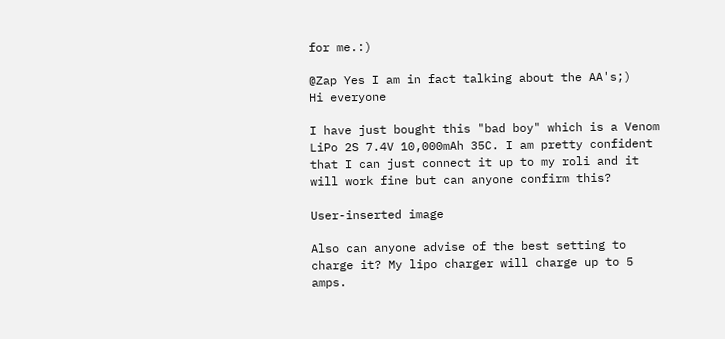for me.:)

@Zap Yes I am in fact talking about the AA's;)
Hi everyone

I have just bought this "bad boy" which is a Venom LiPo 2S 7.4V 10,000mAh 35C. I am pretty confident that I can just connect it up to my roli and it will work fine but can anyone confirm this?

User-inserted image

Also can anyone advise of the best setting to charge it? My lipo charger will charge up to 5 amps.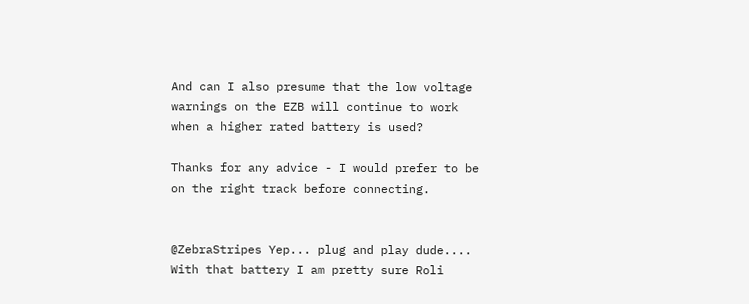And can I also presume that the low voltage warnings on the EZB will continue to work when a higher rated battery is used?

Thanks for any advice - I would prefer to be on the right track before connecting.


@ZebraStripes Yep... plug and play dude.... With that battery I am pretty sure Roli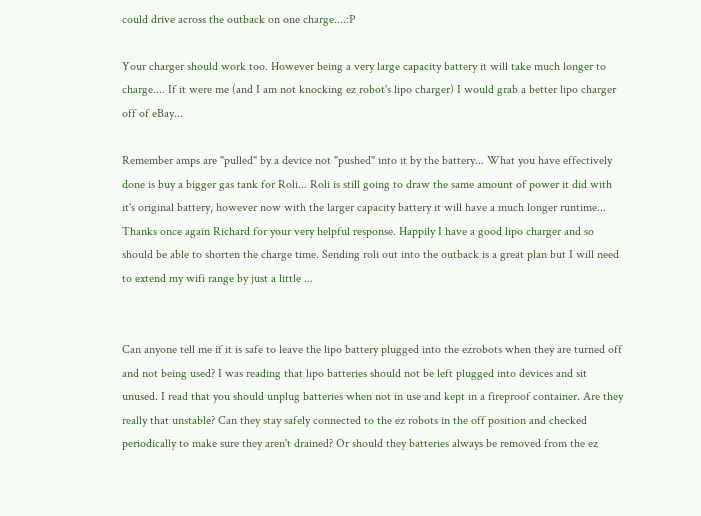could drive across the outback on one charge....:P

Your charger should work too. However being a very large capacity battery it will take much longer to charge.... If it were me (and I am not knocking ez robot's lipo charger) I would grab a better lipo charger off of eBay...

Remember amps are "pulled" by a device not "pushed" into it by the battery... What you have effectively done is buy a bigger gas tank for Roli... Roli is still going to draw the same amount of power it did with it's original battery, however now with the larger capacity battery it will have a much longer runtime...
Thanks once again Richard for your very helpful response. Happily I have a good lipo charger and so should be able to shorten the charge time. Sending roli out into the outback is a great plan but I will need to extend my wifi range by just a little ...


Can anyone tell me if it is safe to leave the lipo battery plugged into the ezrobots when they are turned off and not being used? I was reading that lipo batteries should not be left plugged into devices and sit unused. I read that you should unplug batteries when not in use and kept in a fireproof container. Are they really that unstable? Can they stay safely connected to the ez robots in the off position and checked periodically to make sure they aren't drained? Or should they batteries always be removed from the ez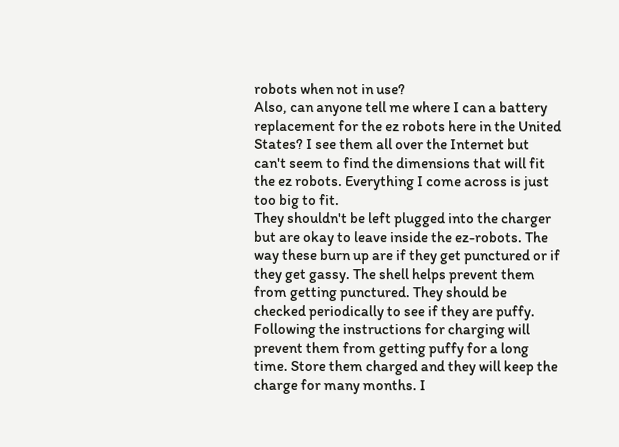robots when not in use?
Also, can anyone tell me where I can a battery replacement for the ez robots here in the United States? I see them all over the Internet but can't seem to find the dimensions that will fit the ez robots. Everything I come across is just too big to fit.
They shouldn't be left plugged into the charger but are okay to leave inside the ez-robots. The way these burn up are if they get punctured or if they get gassy. The shell helps prevent them from getting punctured. They should be checked periodically to see if they are puffy. Following the instructions for charging will prevent them from getting puffy for a long time. Store them charged and they will keep the charge for many months. I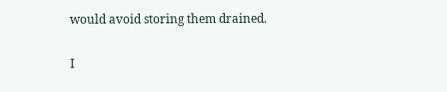would avoid storing them drained.

I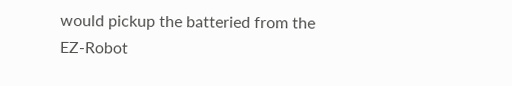would pickup the batteried from the EZ-Robot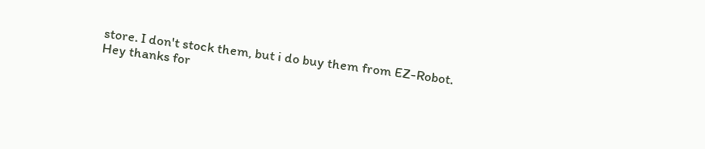store. I don't stock them, but i do buy them from EZ-Robot.
Hey thanks for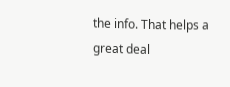the info. That helps a great deal